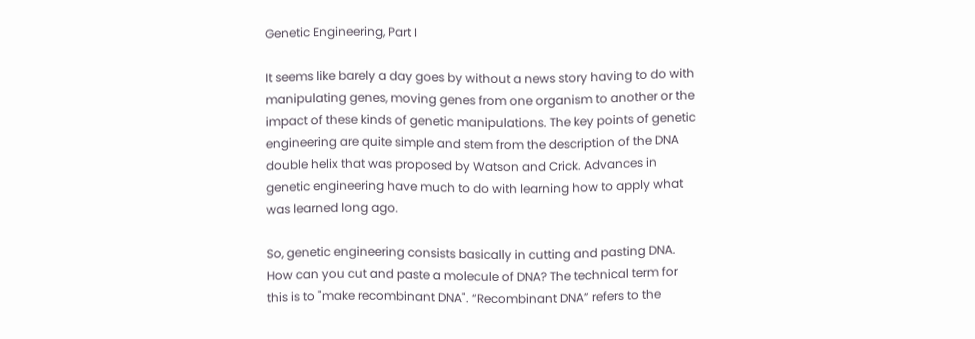Genetic Engineering, Part I

It seems like barely a day goes by without a news story having to do with manipulating genes, moving genes from one organism to another or the impact of these kinds of genetic manipulations. The key points of genetic engineering are quite simple and stem from the description of the DNA double helix that was proposed by Watson and Crick. Advances in genetic engineering have much to do with learning how to apply what was learned long ago.

So, genetic engineering consists basically in cutting and pasting DNA. How can you cut and paste a molecule of DNA? The technical term for this is to "make recombinant DNA". “Recombinant DNA” refers to the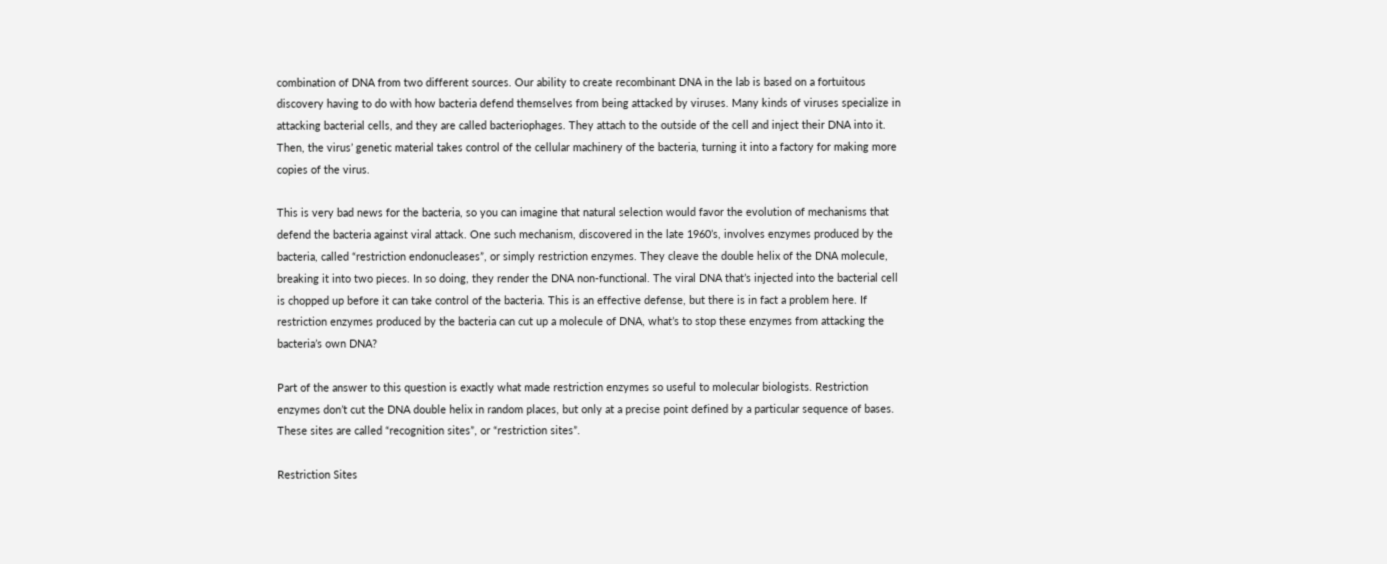combination of DNA from two different sources. Our ability to create recombinant DNA in the lab is based on a fortuitous discovery having to do with how bacteria defend themselves from being attacked by viruses. Many kinds of viruses specialize in attacking bacterial cells, and they are called bacteriophages. They attach to the outside of the cell and inject their DNA into it. Then, the virus’ genetic material takes control of the cellular machinery of the bacteria, turning it into a factory for making more copies of the virus.

This is very bad news for the bacteria, so you can imagine that natural selection would favor the evolution of mechanisms that defend the bacteria against viral attack. One such mechanism, discovered in the late 1960’s, involves enzymes produced by the bacteria, called “restriction endonucleases”, or simply restriction enzymes. They cleave the double helix of the DNA molecule, breaking it into two pieces. In so doing, they render the DNA non-functional. The viral DNA that’s injected into the bacterial cell is chopped up before it can take control of the bacteria. This is an effective defense, but there is in fact a problem here. If restriction enzymes produced by the bacteria can cut up a molecule of DNA, what’s to stop these enzymes from attacking the bacteria’s own DNA?

Part of the answer to this question is exactly what made restriction enzymes so useful to molecular biologists. Restriction enzymes don’t cut the DNA double helix in random places, but only at a precise point defined by a particular sequence of bases. These sites are called “recognition sites”, or “restriction sites”.

Restriction Sites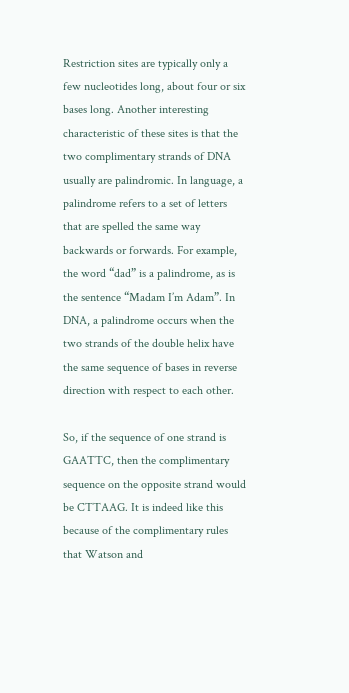Restriction sites are typically only a few nucleotides long, about four or six bases long. Another interesting characteristic of these sites is that the two complimentary strands of DNA usually are palindromic. In language, a palindrome refers to a set of letters that are spelled the same way backwards or forwards. For example, the word “dad” is a palindrome, as is the sentence “Madam I’m Adam”. In DNA, a palindrome occurs when the two strands of the double helix have the same sequence of bases in reverse direction with respect to each other.

So, if the sequence of one strand is GAATTC, then the complimentary sequence on the opposite strand would be CTTAAG. It is indeed like this because of the complimentary rules that Watson and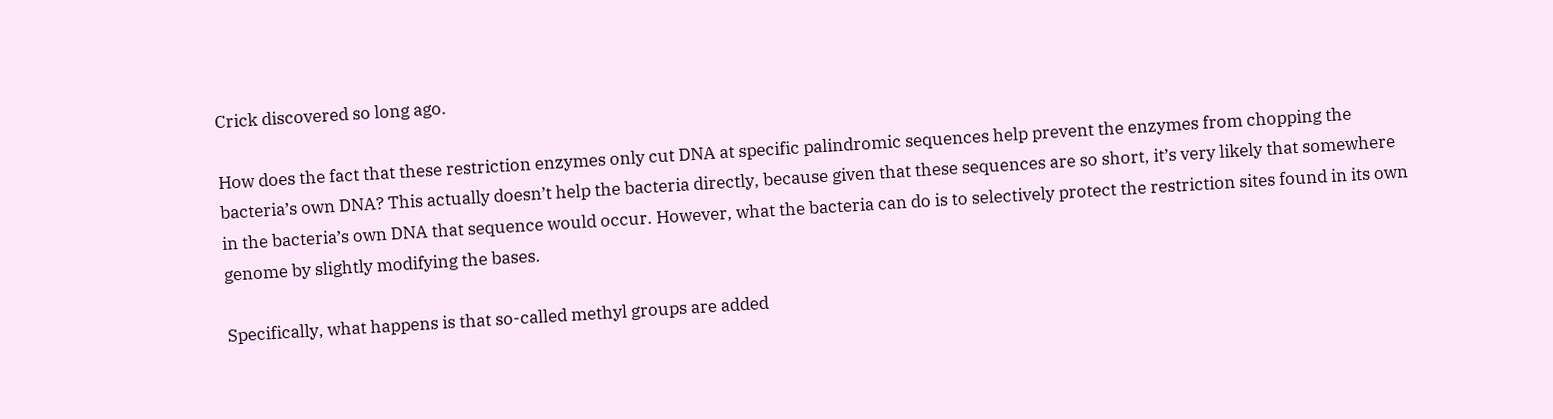Crick discovered so long ago.

How does the fact that these restriction enzymes only cut DNA at specific palindromic sequences help prevent the enzymes from chopping the bacteria’s own DNA? This actually doesn’t help the bacteria directly, because given that these sequences are so short, it’s very likely that somewhere in the bacteria’s own DNA that sequence would occur. However, what the bacteria can do is to selectively protect the restriction sites found in its own genome by slightly modifying the bases.

Specifically, what happens is that so-called methyl groups are added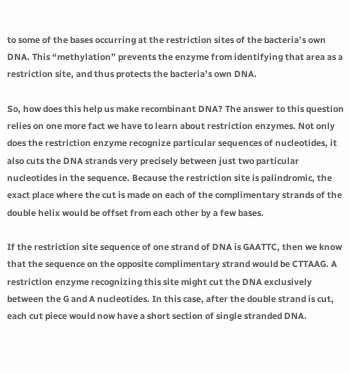to some of the bases occurring at the restriction sites of the bacteria’s own DNA. This “methylation” prevents the enzyme from identifying that area as a restriction site, and thus protects the bacteria’s own DNA.

So, how does this help us make recombinant DNA? The answer to this question relies on one more fact we have to learn about restriction enzymes. Not only does the restriction enzyme recognize particular sequences of nucleotides, it also cuts the DNA strands very precisely between just two particular nucleotides in the sequence. Because the restriction site is palindromic, the exact place where the cut is made on each of the complimentary strands of the double helix would be offset from each other by a few bases.

If the restriction site sequence of one strand of DNA is GAATTC, then we know that the sequence on the opposite complimentary strand would be CTTAAG. A restriction enzyme recognizing this site might cut the DNA exclusively between the G and A nucleotides. In this case, after the double strand is cut, each cut piece would now have a short section of single stranded DNA.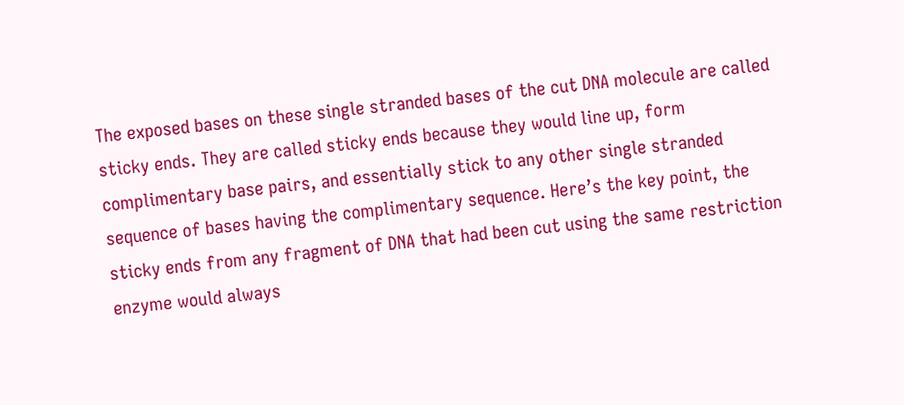The exposed bases on these single stranded bases of the cut DNA molecule are called sticky ends. They are called sticky ends because they would line up, form complimentary base pairs, and essentially stick to any other single stranded sequence of bases having the complimentary sequence. Here’s the key point, the sticky ends from any fragment of DNA that had been cut using the same restriction enzyme would always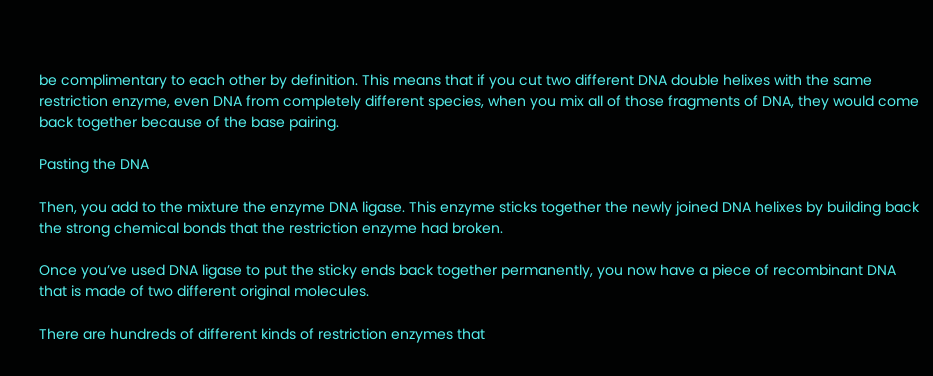be complimentary to each other by definition. This means that if you cut two different DNA double helixes with the same restriction enzyme, even DNA from completely different species, when you mix all of those fragments of DNA, they would come back together because of the base pairing.

Pasting the DNA

Then, you add to the mixture the enzyme DNA ligase. This enzyme sticks together the newly joined DNA helixes by building back the strong chemical bonds that the restriction enzyme had broken.

Once you’ve used DNA ligase to put the sticky ends back together permanently, you now have a piece of recombinant DNA that is made of two different original molecules.

There are hundreds of different kinds of restriction enzymes that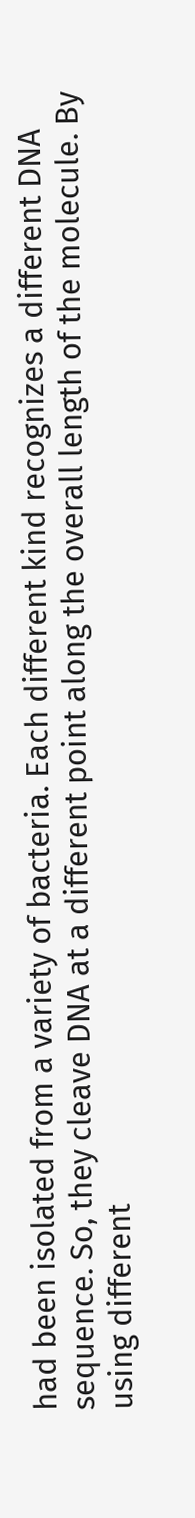had been isolated from a variety of bacteria. Each different kind recognizes a different DNA sequence. So, they cleave DNA at a different point along the overall length of the molecule. By using different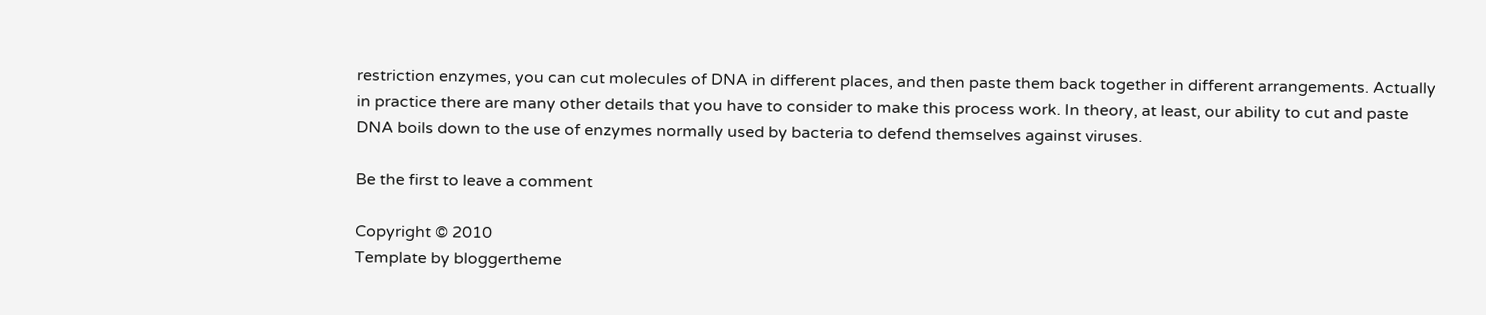restriction enzymes, you can cut molecules of DNA in different places, and then paste them back together in different arrangements. Actually in practice there are many other details that you have to consider to make this process work. In theory, at least, our ability to cut and paste DNA boils down to the use of enzymes normally used by bacteria to defend themselves against viruses.

Be the first to leave a comment

Copyright © 2010
Template by bloggertheme